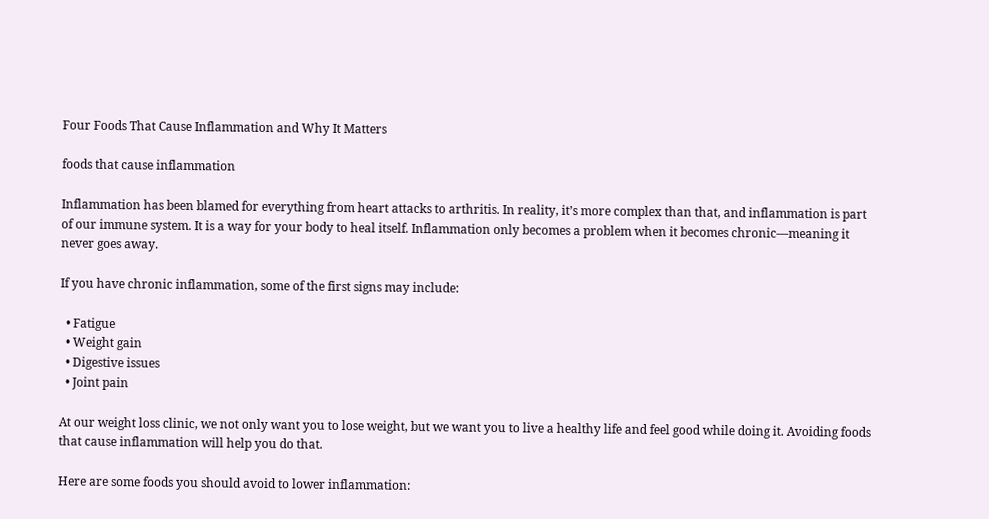Four Foods That Cause Inflammation and Why It Matters

foods that cause inflammation

Inflammation has been blamed for everything from heart attacks to arthritis. In reality, it’s more complex than that, and inflammation is part of our immune system. It is a way for your body to heal itself. Inflammation only becomes a problem when it becomes chronic—meaning it never goes away.

If you have chronic inflammation, some of the first signs may include:

  • Fatigue
  • Weight gain
  • Digestive issues
  • Joint pain

At our weight loss clinic, we not only want you to lose weight, but we want you to live a healthy life and feel good while doing it. Avoiding foods that cause inflammation will help you do that.

Here are some foods you should avoid to lower inflammation: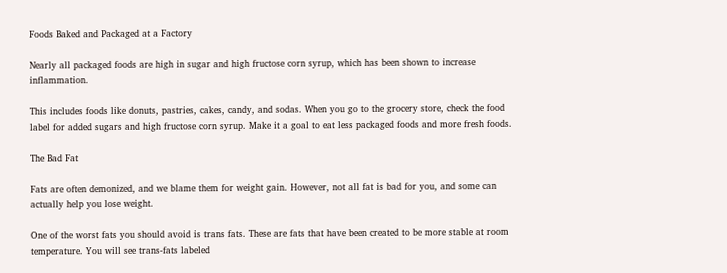Foods Baked and Packaged at a Factory

Nearly all packaged foods are high in sugar and high fructose corn syrup, which has been shown to increase inflammation.

This includes foods like donuts, pastries, cakes, candy, and sodas. When you go to the grocery store, check the food label for added sugars and high fructose corn syrup. Make it a goal to eat less packaged foods and more fresh foods.

The Bad Fat

Fats are often demonized, and we blame them for weight gain. However, not all fat is bad for you, and some can actually help you lose weight.

One of the worst fats you should avoid is trans fats. These are fats that have been created to be more stable at room temperature. You will see trans-fats labeled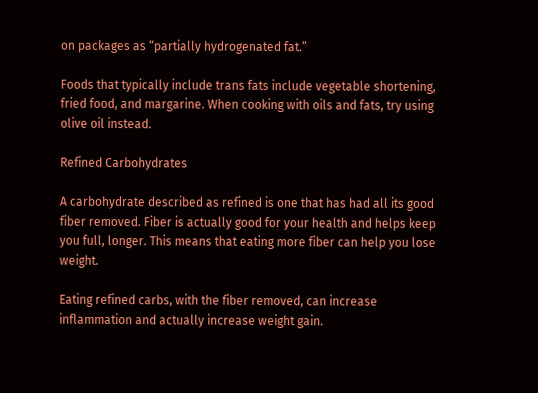on packages as “partially hydrogenated fat.”

Foods that typically include trans fats include vegetable shortening, fried food, and margarine. When cooking with oils and fats, try using olive oil instead.

Refined Carbohydrates

A carbohydrate described as refined is one that has had all its good fiber removed. Fiber is actually good for your health and helps keep you full, longer. This means that eating more fiber can help you lose weight.

Eating refined carbs, with the fiber removed, can increase inflammation and actually increase weight gain.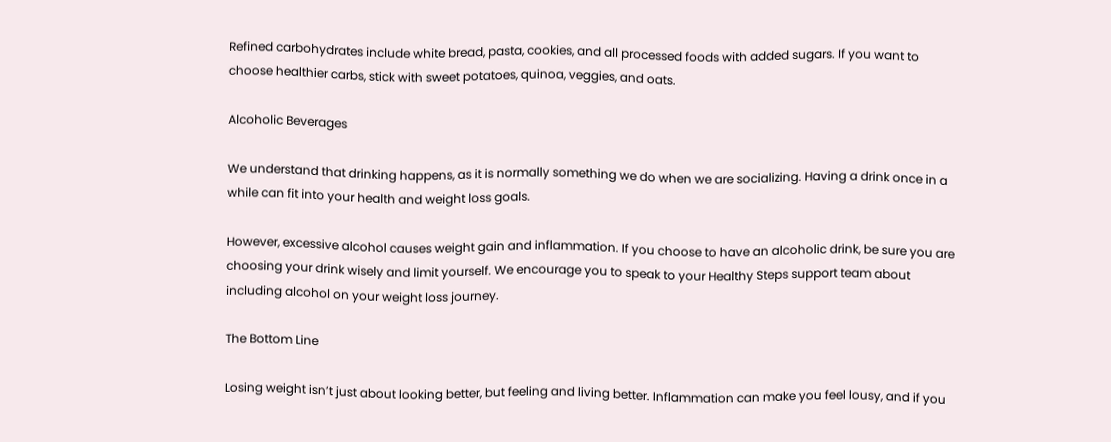Refined carbohydrates include white bread, pasta, cookies, and all processed foods with added sugars. If you want to choose healthier carbs, stick with sweet potatoes, quinoa, veggies, and oats.

Alcoholic Beverages

We understand that drinking happens, as it is normally something we do when we are socializing. Having a drink once in a while can fit into your health and weight loss goals.

However, excessive alcohol causes weight gain and inflammation. If you choose to have an alcoholic drink, be sure you are choosing your drink wisely and limit yourself. We encourage you to speak to your Healthy Steps support team about including alcohol on your weight loss journey.

The Bottom Line

Losing weight isn’t just about looking better, but feeling and living better. Inflammation can make you feel lousy, and if you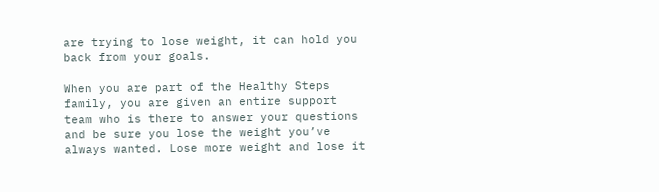are trying to lose weight, it can hold you back from your goals.

When you are part of the Healthy Steps family, you are given an entire support team who is there to answer your questions and be sure you lose the weight you’ve always wanted. Lose more weight and lose it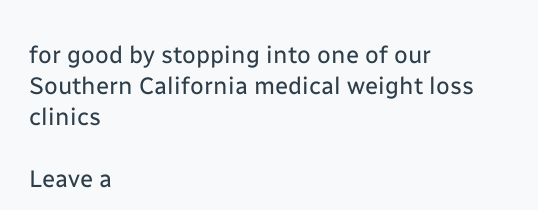for good by stopping into one of our Southern California medical weight loss clinics

Leave a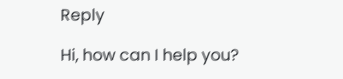Reply

Hi, how can I help you?